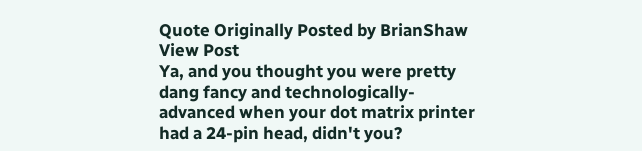Quote Originally Posted by BrianShaw View Post
Ya, and you thought you were pretty dang fancy and technologically-advanced when your dot matrix printer had a 24-pin head, didn't you?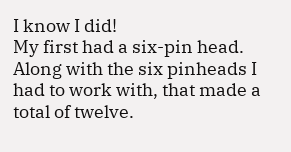I know I did!
My first had a six-pin head. Along with the six pinheads I had to work with, that made a total of twelve.